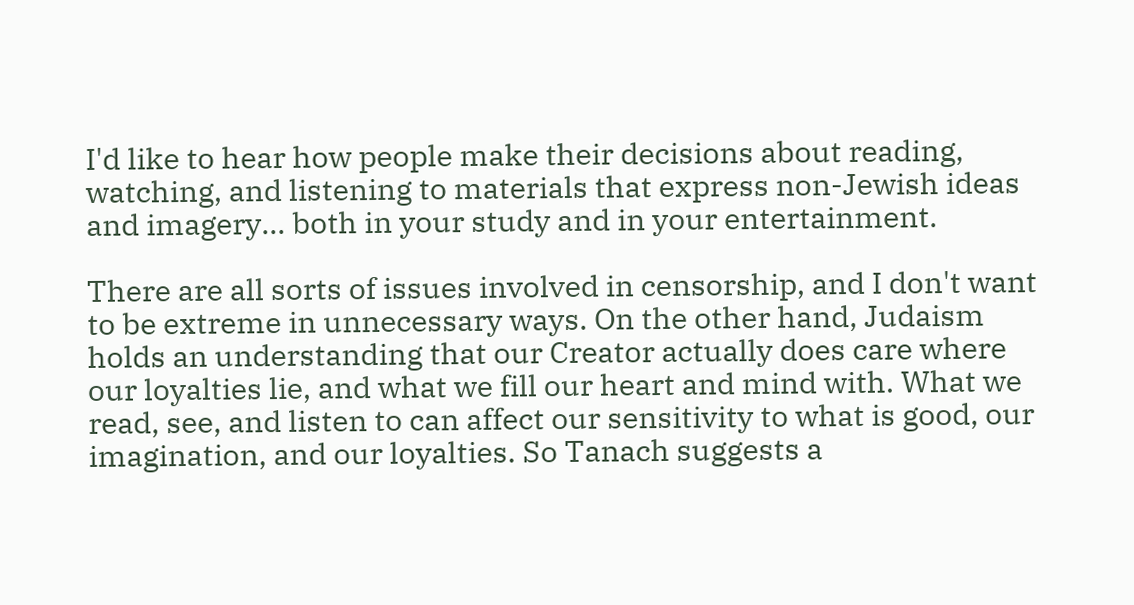I'd like to hear how people make their decisions about reading, watching, and listening to materials that express non-Jewish ideas and imagery... both in your study and in your entertainment.

There are all sorts of issues involved in censorship, and I don't want to be extreme in unnecessary ways. On the other hand, Judaism holds an understanding that our Creator actually does care where our loyalties lie, and what we fill our heart and mind with. What we read, see, and listen to can affect our sensitivity to what is good, our imagination, and our loyalties. So Tanach suggests a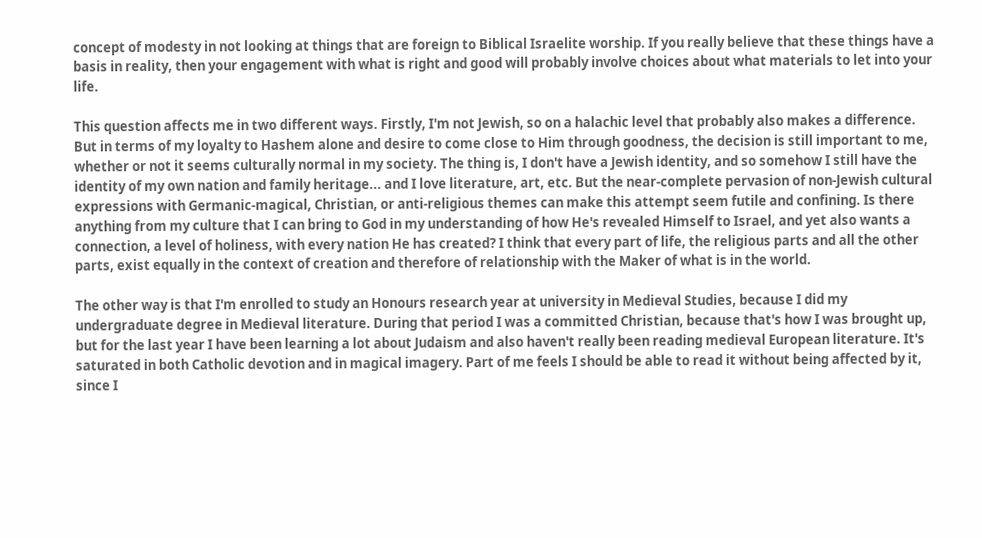concept of modesty in not looking at things that are foreign to Biblical Israelite worship. If you really believe that these things have a basis in reality, then your engagement with what is right and good will probably involve choices about what materials to let into your life.

This question affects me in two different ways. Firstly, I'm not Jewish, so on a halachic level that probably also makes a difference. But in terms of my loyalty to Hashem alone and desire to come close to Him through goodness, the decision is still important to me, whether or not it seems culturally normal in my society. The thing is, I don't have a Jewish identity, and so somehow I still have the identity of my own nation and family heritage... and I love literature, art, etc. But the near-complete pervasion of non-Jewish cultural expressions with Germanic-magical, Christian, or anti-religious themes can make this attempt seem futile and confining. Is there anything from my culture that I can bring to God in my understanding of how He's revealed Himself to Israel, and yet also wants a connection, a level of holiness, with every nation He has created? I think that every part of life, the religious parts and all the other parts, exist equally in the context of creation and therefore of relationship with the Maker of what is in the world.

The other way is that I'm enrolled to study an Honours research year at university in Medieval Studies, because I did my undergraduate degree in Medieval literature. During that period I was a committed Christian, because that's how I was brought up, but for the last year I have been learning a lot about Judaism and also haven't really been reading medieval European literature. It's saturated in both Catholic devotion and in magical imagery. Part of me feels I should be able to read it without being affected by it, since I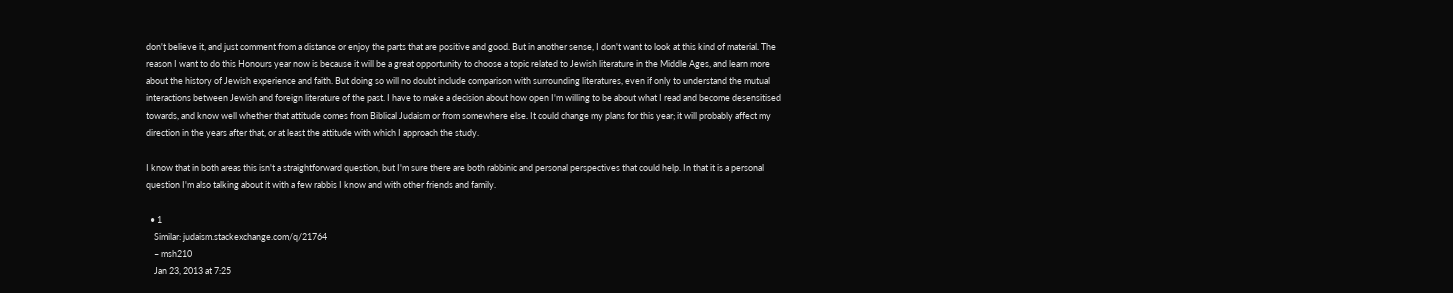don't believe it, and just comment from a distance or enjoy the parts that are positive and good. But in another sense, I don't want to look at this kind of material. The reason I want to do this Honours year now is because it will be a great opportunity to choose a topic related to Jewish literature in the Middle Ages, and learn more about the history of Jewish experience and faith. But doing so will no doubt include comparison with surrounding literatures, even if only to understand the mutual interactions between Jewish and foreign literature of the past. I have to make a decision about how open I'm willing to be about what I read and become desensitised towards, and know well whether that attitude comes from Biblical Judaism or from somewhere else. It could change my plans for this year; it will probably affect my direction in the years after that, or at least the attitude with which I approach the study.

I know that in both areas this isn't a straightforward question, but I'm sure there are both rabbinic and personal perspectives that could help. In that it is a personal question I'm also talking about it with a few rabbis I know and with other friends and family.

  • 1
    Similar: judaism.stackexchange.com/q/21764
    – msh210
    Jan 23, 2013 at 7:25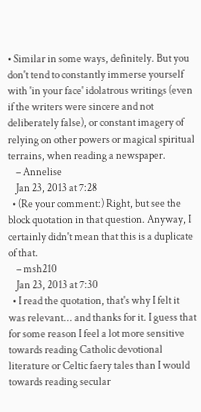• Similar in some ways, definitely. But you don't tend to constantly immerse yourself with 'in your face' idolatrous writings (even if the writers were sincere and not deliberately false), or constant imagery of relying on other powers or magical spiritual terrains, when reading a newspaper.
    – Annelise
    Jan 23, 2013 at 7:28
  • (Re your comment:) Right, but see the block quotation in that question. Anyway, I certainly didn't mean that this is a duplicate of that.
    – msh210
    Jan 23, 2013 at 7:30
  • I read the quotation, that's why I felt it was relevant... and thanks for it. I guess that for some reason I feel a lot more sensitive towards reading Catholic devotional literature or Celtic faery tales than I would towards reading secular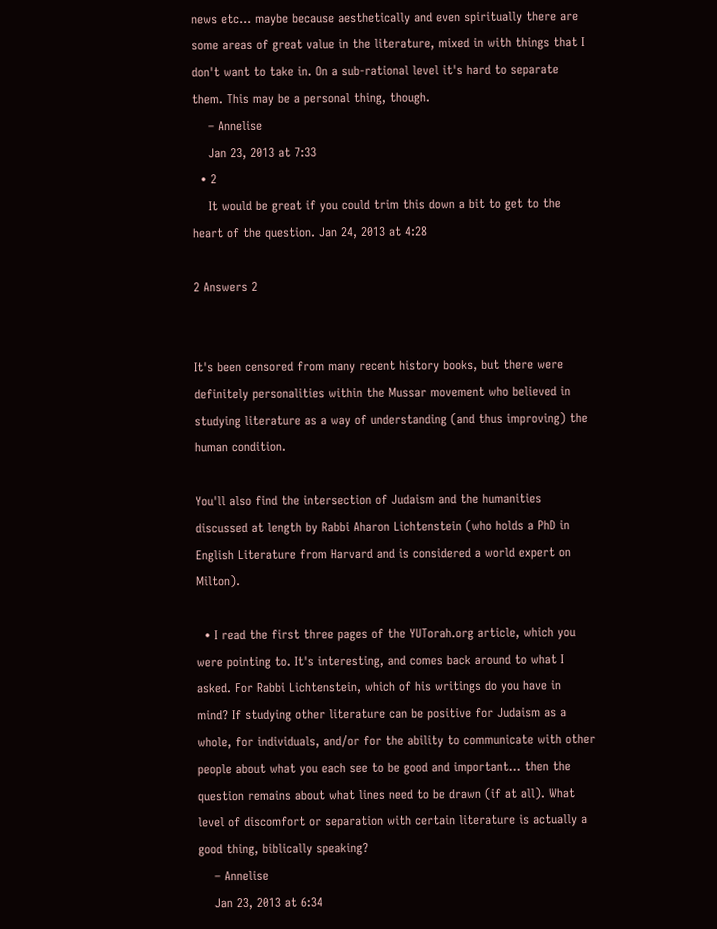news etc... maybe because aesthetically and even spiritually there are some areas of great value in the literature, mixed in with things that I don't want to take in. On a sub-rational level it's hard to separate them. This may be a personal thing, though.
    – Annelise
    Jan 23, 2013 at 7:33
  • 2
    It would be great if you could trim this down a bit to get to the heart of the question. Jan 24, 2013 at 4:28

2 Answers 2


It's been censored from many recent history books, but there were definitely personalities within the Mussar movement who believed in studying literature as a way of understanding (and thus improving) the human condition.

You'll also find the intersection of Judaism and the humanities discussed at length by Rabbi Aharon Lichtenstein (who holds a PhD in English Literature from Harvard and is considered a world expert on Milton).

  • I read the first three pages of the YUTorah.org article, which you were pointing to. It's interesting, and comes back around to what I asked. For Rabbi Lichtenstein, which of his writings do you have in mind? If studying other literature can be positive for Judaism as a whole, for individuals, and/or for the ability to communicate with other people about what you each see to be good and important... then the question remains about what lines need to be drawn (if at all). What level of discomfort or separation with certain literature is actually a good thing, biblically speaking?
    – Annelise
    Jan 23, 2013 at 6:34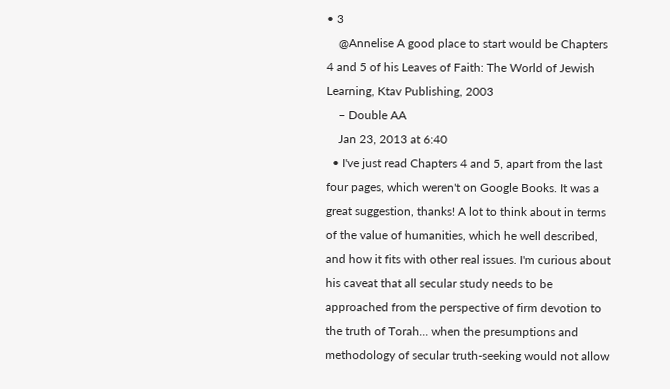• 3
    @Annelise A good place to start would be Chapters 4 and 5 of his Leaves of Faith: The World of Jewish Learning, Ktav Publishing, 2003
    – Double AA
    Jan 23, 2013 at 6:40
  • I've just read Chapters 4 and 5, apart from the last four pages, which weren't on Google Books. It was a great suggestion, thanks! A lot to think about in terms of the value of humanities, which he well described, and how it fits with other real issues. I'm curious about his caveat that all secular study needs to be approached from the perspective of firm devotion to the truth of Torah... when the presumptions and methodology of secular truth-seeking would not allow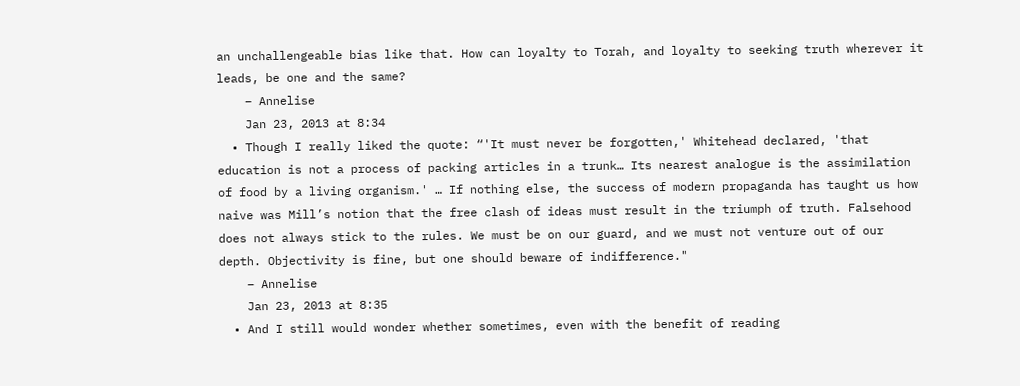an unchallengeable bias like that. How can loyalty to Torah, and loyalty to seeking truth wherever it leads, be one and the same?
    – Annelise
    Jan 23, 2013 at 8:34
  • Though I really liked the quote: “'It must never be forgotten,' Whitehead declared, 'that education is not a process of packing articles in a trunk… Its nearest analogue is the assimilation of food by a living organism.' … If nothing else, the success of modern propaganda has taught us how naive was Mill’s notion that the free clash of ideas must result in the triumph of truth. Falsehood does not always stick to the rules. We must be on our guard, and we must not venture out of our depth. Objectivity is fine, but one should beware of indifference."
    – Annelise
    Jan 23, 2013 at 8:35
  • And I still would wonder whether sometimes, even with the benefit of reading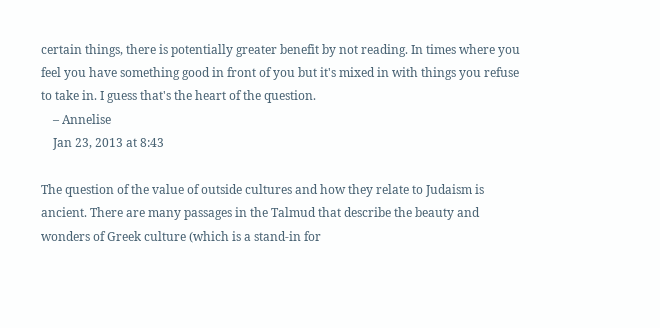certain things, there is potentially greater benefit by not reading. In times where you feel you have something good in front of you but it's mixed in with things you refuse to take in. I guess that's the heart of the question.
    – Annelise
    Jan 23, 2013 at 8:43

The question of the value of outside cultures and how they relate to Judaism is ancient. There are many passages in the Talmud that describe the beauty and wonders of Greek culture (which is a stand-in for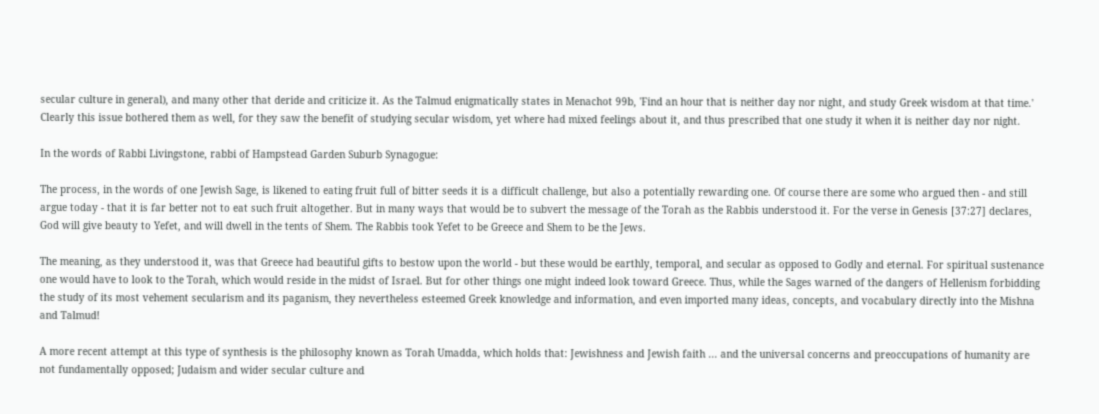secular culture in general), and many other that deride and criticize it. As the Talmud enigmatically states in Menachot 99b, 'Find an hour that is neither day nor night, and study Greek wisdom at that time.' Clearly this issue bothered them as well, for they saw the benefit of studying secular wisdom, yet where had mixed feelings about it, and thus prescribed that one study it when it is neither day nor night.

In the words of Rabbi Livingstone, rabbi of Hampstead Garden Suburb Synagogue:

The process, in the words of one Jewish Sage, is likened to eating fruit full of bitter seeds it is a difficult challenge, but also a potentially rewarding one. Of course there are some who argued then - and still argue today - that it is far better not to eat such fruit altogether. But in many ways that would be to subvert the message of the Torah as the Rabbis understood it. For the verse in Genesis [37:27] declares, God will give beauty to Yefet, and will dwell in the tents of Shem. The Rabbis took Yefet to be Greece and Shem to be the Jews.

The meaning, as they understood it, was that Greece had beautiful gifts to bestow upon the world - but these would be earthly, temporal, and secular as opposed to Godly and eternal. For spiritual sustenance one would have to look to the Torah, which would reside in the midst of Israel. But for other things one might indeed look toward Greece. Thus, while the Sages warned of the dangers of Hellenism forbidding the study of its most vehement secularism and its paganism, they nevertheless esteemed Greek knowledge and information, and even imported many ideas, concepts, and vocabulary directly into the Mishna and Talmud!

A more recent attempt at this type of synthesis is the philosophy known as Torah Umadda, which holds that: Jewishness and Jewish faith ... and the universal concerns and preoccupations of humanity are not fundamentally opposed; Judaism and wider secular culture and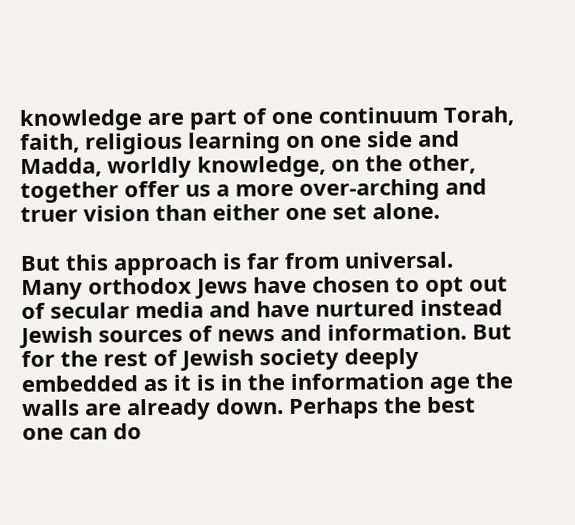knowledge are part of one continuum Torah, faith, religious learning on one side and Madda, worldly knowledge, on the other, together offer us a more over-arching and truer vision than either one set alone.

But this approach is far from universal. Many orthodox Jews have chosen to opt out of secular media and have nurtured instead Jewish sources of news and information. But for the rest of Jewish society deeply embedded as it is in the information age the walls are already down. Perhaps the best one can do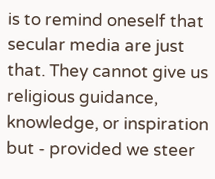is to remind oneself that secular media are just that. They cannot give us religious guidance, knowledge, or inspiration but - provided we steer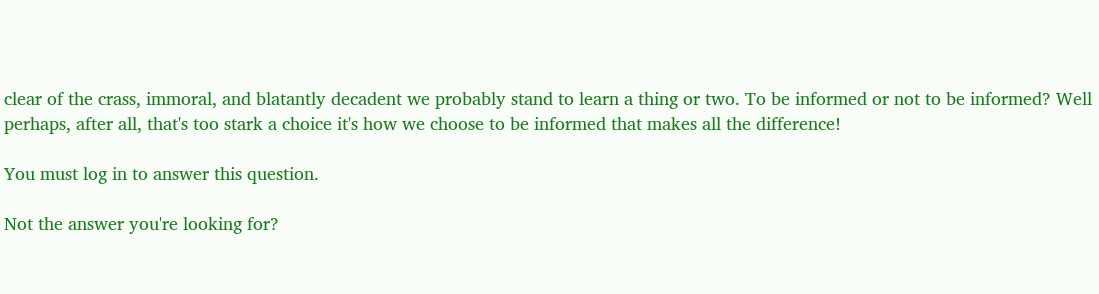clear of the crass, immoral, and blatantly decadent we probably stand to learn a thing or two. To be informed or not to be informed? Well perhaps, after all, that's too stark a choice it's how we choose to be informed that makes all the difference!

You must log in to answer this question.

Not the answer you're looking for?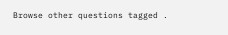Browse other questions tagged .